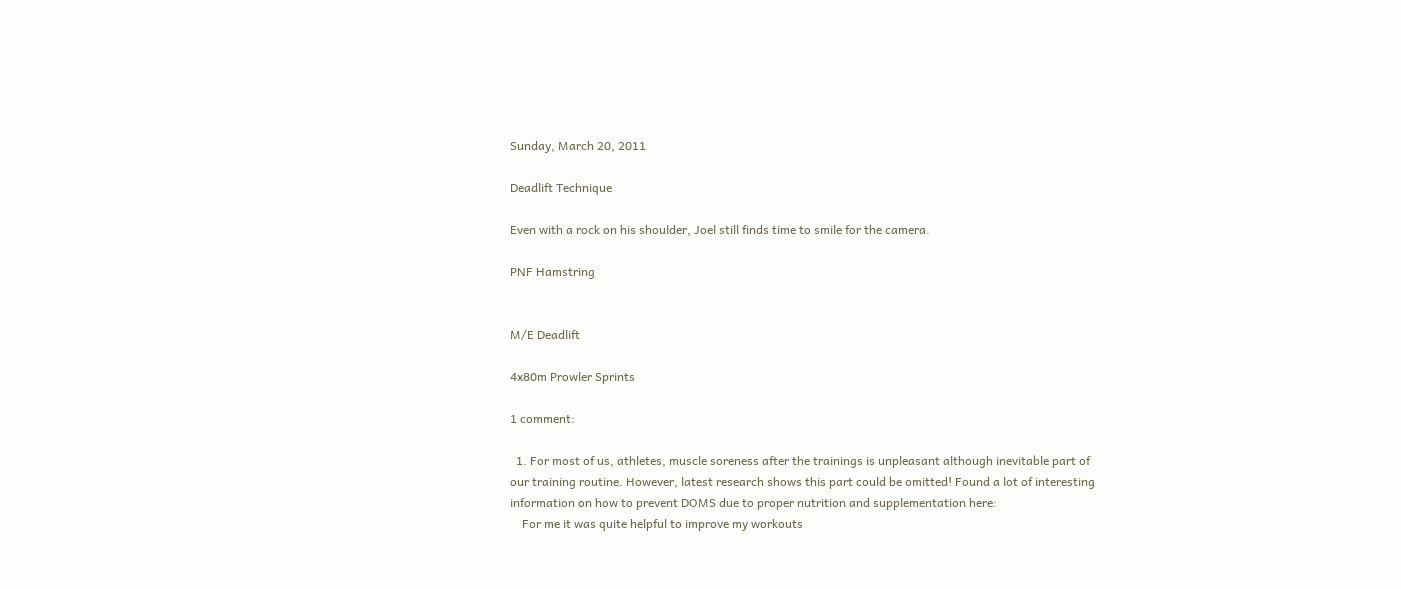Sunday, March 20, 2011

Deadlift Technique

Even with a rock on his shoulder, Joel still finds time to smile for the camera.

PNF Hamstring


M/E Deadlift

4x80m Prowler Sprints

1 comment:

  1. For most of us, athletes, muscle soreness after the trainings is unpleasant although inevitable part of our training routine. However, latest research shows this part could be omitted! Found a lot of interesting information on how to prevent DOMS due to proper nutrition and supplementation here:
    For me it was quite helpful to improve my workouts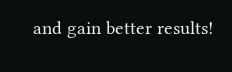and gain better results!